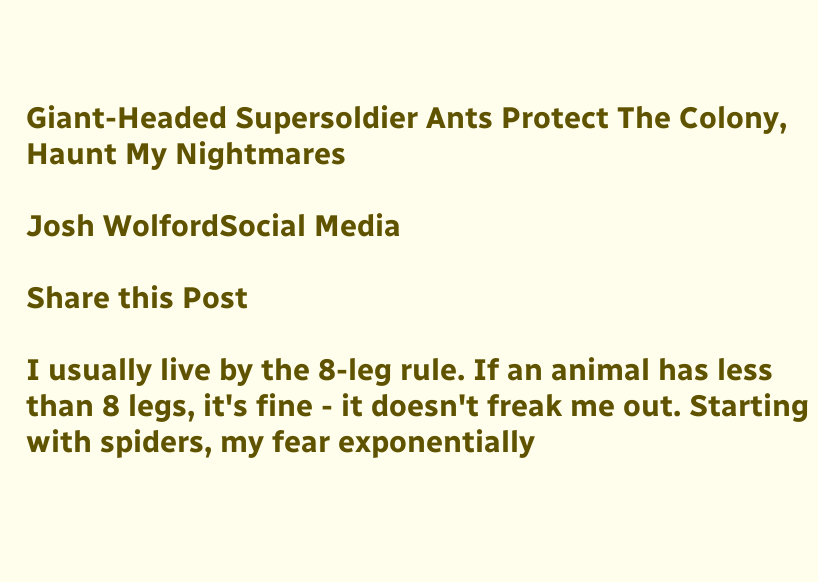Giant-Headed Supersoldier Ants Protect The Colony, Haunt My Nightmares

Josh WolfordSocial Media

Share this Post

I usually live by the 8-leg rule. If an animal has less than 8 legs, it's fine - it doesn't freak me out. Starting with spiders, my fear exponentially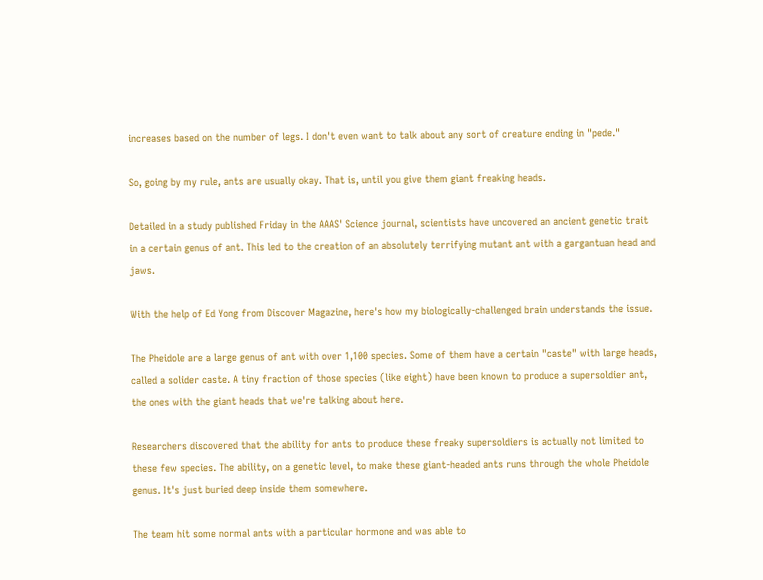increases based on the number of legs. I don't even want to talk about any sort of creature ending in "pede."

So, going by my rule, ants are usually okay. That is, until you give them giant freaking heads.

Detailed in a study published Friday in the AAAS' Science journal, scientists have uncovered an ancient genetic trait in a certain genus of ant. This led to the creation of an absolutely terrifying mutant ant with a gargantuan head and jaws.

With the help of Ed Yong from Discover Magazine, here's how my biologically-challenged brain understands the issue.

The Pheidole are a large genus of ant with over 1,100 species. Some of them have a certain "caste" with large heads, called a solider caste. A tiny fraction of those species (like eight) have been known to produce a supersoldier ant, the ones with the giant heads that we're talking about here.

Researchers discovered that the ability for ants to produce these freaky supersoldiers is actually not limited to these few species. The ability, on a genetic level, to make these giant-headed ants runs through the whole Pheidole genus. It's just buried deep inside them somewhere.

The team hit some normal ants with a particular hormone and was able to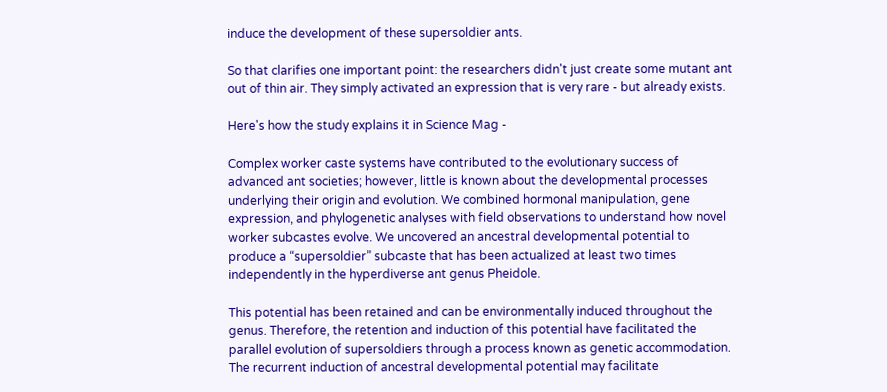induce the development of these supersoldier ants.

So that clarifies one important point: the researchers didn't just create some mutant ant out of thin air. They simply activated an expression that is very rare - but already exists.

Here's how the study explains it in Science Mag -

Complex worker caste systems have contributed to the evolutionary success of advanced ant societies; however, little is known about the developmental processes underlying their origin and evolution. We combined hormonal manipulation, gene expression, and phylogenetic analyses with field observations to understand how novel worker subcastes evolve. We uncovered an ancestral developmental potential to produce a “supersoldier” subcaste that has been actualized at least two times independently in the hyperdiverse ant genus Pheidole.

This potential has been retained and can be environmentally induced throughout the genus. Therefore, the retention and induction of this potential have facilitated the parallel evolution of supersoldiers through a process known as genetic accommodation. The recurrent induction of ancestral developmental potential may facilitate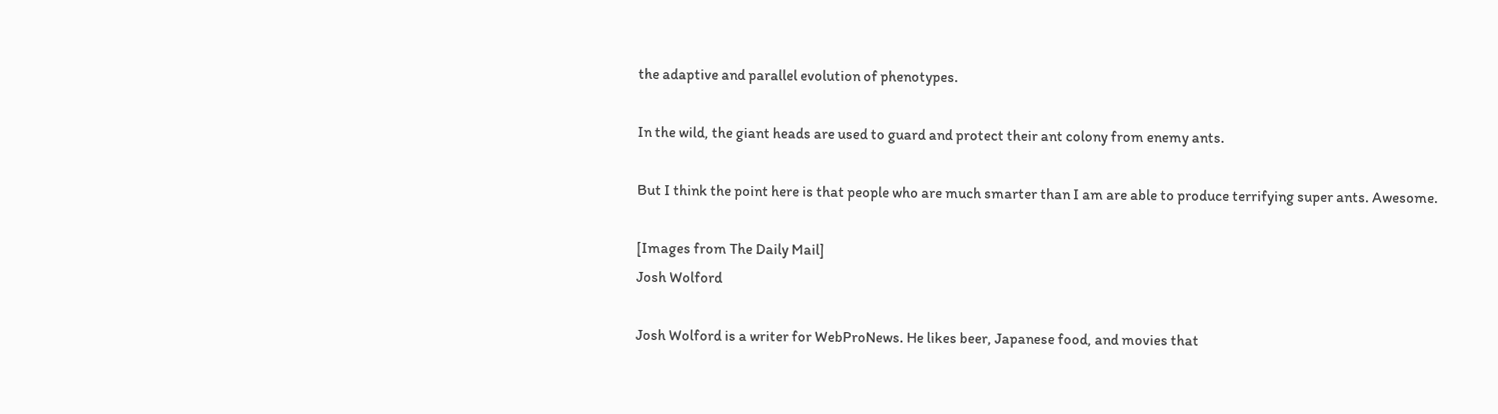the adaptive and parallel evolution of phenotypes.

In the wild, the giant heads are used to guard and protect their ant colony from enemy ants.

But I think the point here is that people who are much smarter than I am are able to produce terrifying super ants. Awesome.

[Images from The Daily Mail]
Josh Wolford

Josh Wolford is a writer for WebProNews. He likes beer, Japanese food, and movies that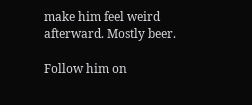make him feel weird afterward. Mostly beer.

Follow him on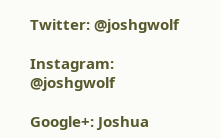Twitter: @joshgwolf

Instagram: @joshgwolf

Google+: Joshua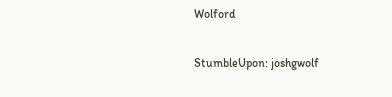Wolford

StumbleUpon: joshgwolf